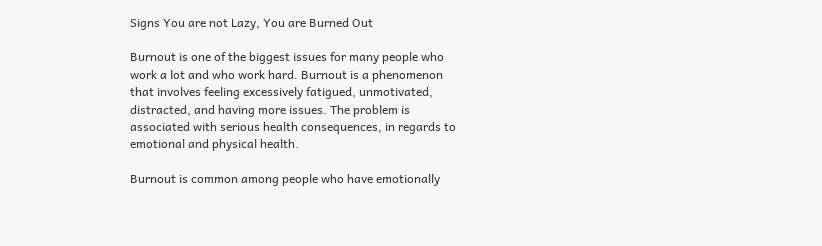Signs You are not Lazy, You are Burned Out

Burnout is one of the biggest issues for many people who work a lot and who work hard. Burnout is a phenomenon that involves feeling excessively fatigued, unmotivated, distracted, and having more issues. The problem is associated with serious health consequences, in regards to emotional and physical health.

Burnout is common among people who have emotionally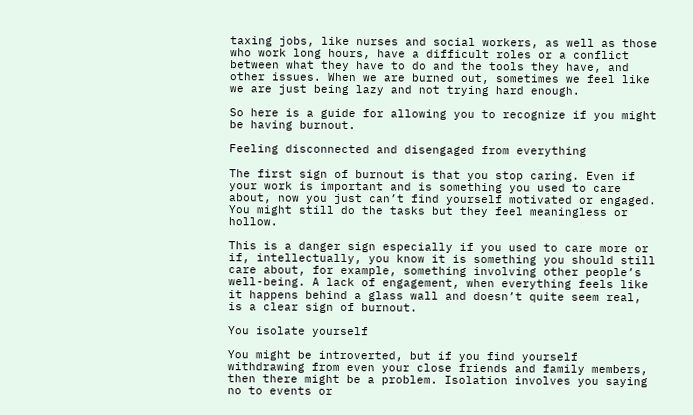taxing jobs, like nurses and social workers, as well as those who work long hours, have a difficult roles or a conflict between what they have to do and the tools they have, and other issues. When we are burned out, sometimes we feel like we are just being lazy and not trying hard enough.

So here is a guide for allowing you to recognize if you might be having burnout.

Feeling disconnected and disengaged from everything

The first sign of burnout is that you stop caring. Even if your work is important and is something you used to care about, now you just can’t find yourself motivated or engaged. You might still do the tasks but they feel meaningless or hollow.

This is a danger sign especially if you used to care more or if, intellectually, you know it is something you should still care about, for example, something involving other people’s well-being. A lack of engagement, when everything feels like it happens behind a glass wall and doesn’t quite seem real, is a clear sign of burnout.

You isolate yourself

You might be introverted, but if you find yourself withdrawing from even your close friends and family members, then there might be a problem. Isolation involves you saying no to events or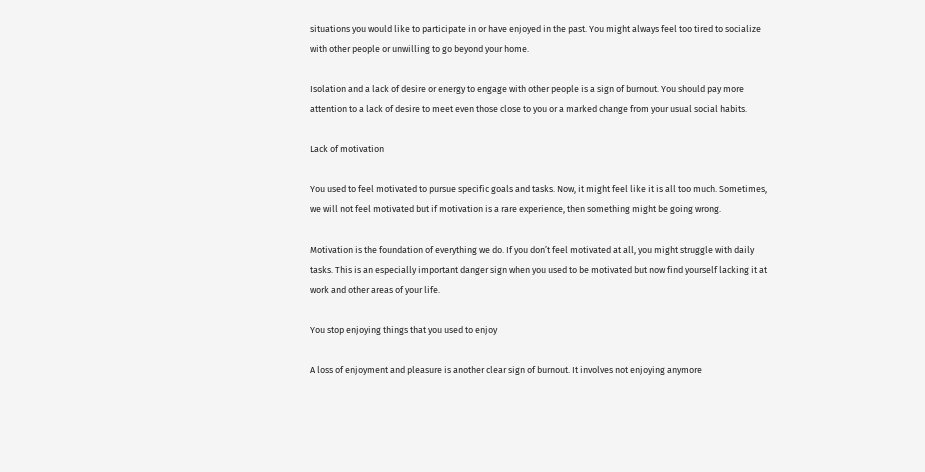situations you would like to participate in or have enjoyed in the past. You might always feel too tired to socialize with other people or unwilling to go beyond your home.

Isolation and a lack of desire or energy to engage with other people is a sign of burnout. You should pay more attention to a lack of desire to meet even those close to you or a marked change from your usual social habits.

Lack of motivation

You used to feel motivated to pursue specific goals and tasks. Now, it might feel like it is all too much. Sometimes, we will not feel motivated but if motivation is a rare experience, then something might be going wrong.

Motivation is the foundation of everything we do. If you don’t feel motivated at all, you might struggle with daily tasks. This is an especially important danger sign when you used to be motivated but now find yourself lacking it at work and other areas of your life.

You stop enjoying things that you used to enjoy

A loss of enjoyment and pleasure is another clear sign of burnout. It involves not enjoying anymore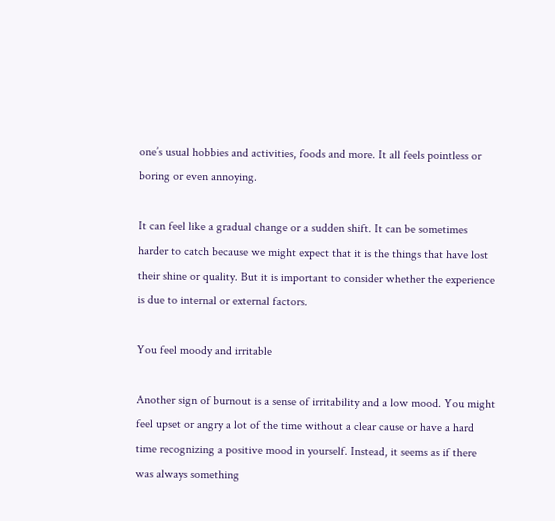one’s usual hobbies and activities, foods and more. It all feels pointless or boring or even annoying.

It can feel like a gradual change or a sudden shift. It can be sometimes harder to catch because we might expect that it is the things that have lost their shine or quality. But it is important to consider whether the experience is due to internal or external factors.

You feel moody and irritable

Another sign of burnout is a sense of irritability and a low mood. You might feel upset or angry a lot of the time without a clear cause or have a hard time recognizing a positive mood in yourself. Instead, it seems as if there was always something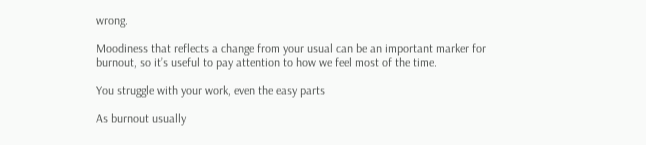wrong.

Moodiness that reflects a change from your usual can be an important marker for burnout, so it’s useful to pay attention to how we feel most of the time.

You struggle with your work, even the easy parts

As burnout usually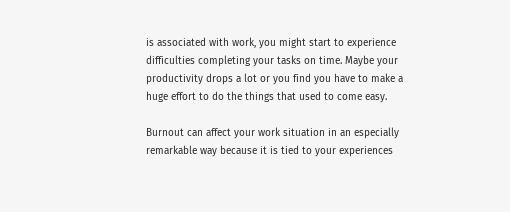is associated with work, you might start to experience difficulties completing your tasks on time. Maybe your productivity drops a lot or you find you have to make a huge effort to do the things that used to come easy.

Burnout can affect your work situation in an especially remarkable way because it is tied to your experiences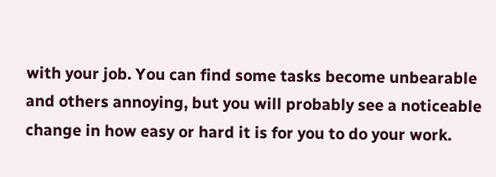with your job. You can find some tasks become unbearable and others annoying, but you will probably see a noticeable change in how easy or hard it is for you to do your work.